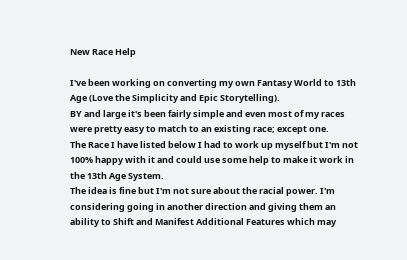New Race Help

I've been working on converting my own Fantasy World to 13th Age (Love the Simplicity and Epic Storytelling).
BY and large it's been fairly simple and even most of my races were pretty easy to match to an existing race; except one.
The Race I have listed below I had to work up myself but I'm not 100% happy with it and could use some help to make it work in the 13th Age System.
The idea is fine but I'm not sure about the racial power. I'm considering going in another direction and giving them an ability to Shift and Manifest Additional Features which may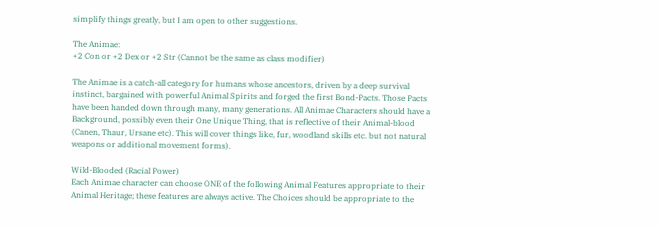simplify things greatly, but I am open to other suggestions.

The Animae:
+2 Con or +2 Dex or +2 Str (Cannot be the same as class modifier)

The Animae is a catch-all category for humans whose ancestors, driven by a deep survival instinct, bargained with powerful Animal Spirits and forged the first Bond-Pacts. Those Pacts have been handed down through many, many generations. All Animae Characters should have a Background, possibly even their One Unique Thing, that is reflective of their Animal-blood (Canen, Thaur, Ursane etc). This will cover things like, fur, woodland skills etc. but not natural weapons or additional movement forms).

Wild-Blooded (Racial Power)
Each Animae character can choose ONE of the following Animal Features appropriate to their Animal Heritage; these features are always active. The Choices should be appropriate to the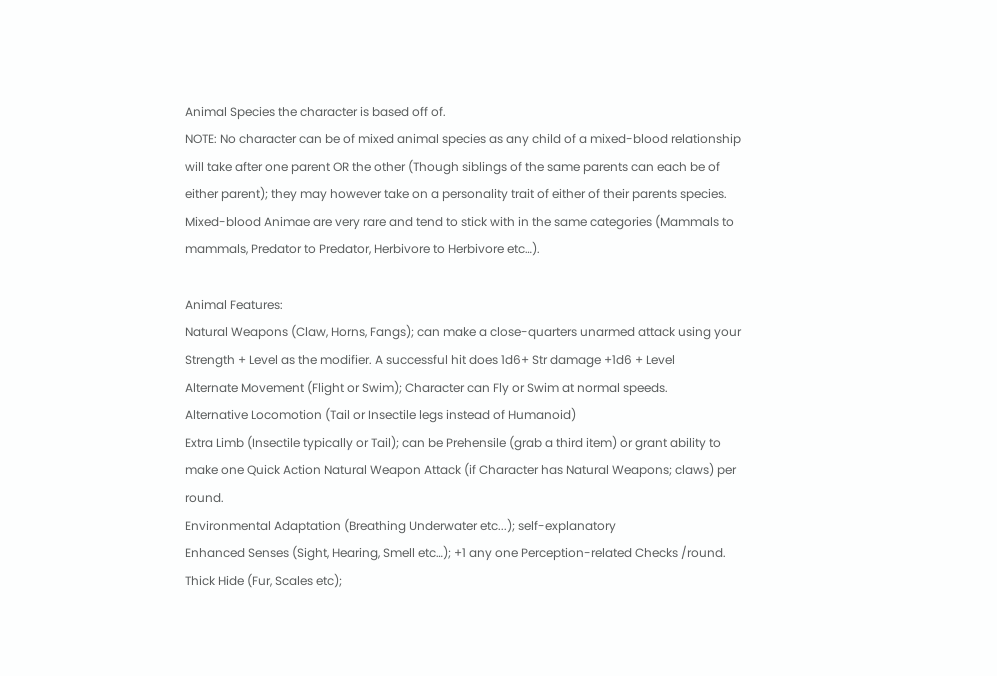Animal Species the character is based off of.
NOTE: No character can be of mixed animal species as any child of a mixed-blood relationship will take after one parent OR the other (Though siblings of the same parents can each be of either parent); they may however take on a personality trait of either of their parents species. Mixed-blood Animae are very rare and tend to stick with in the same categories (Mammals to mammals, Predator to Predator, Herbivore to Herbivore etc…).

Animal Features:
Natural Weapons (Claw, Horns, Fangs); can make a close-quarters unarmed attack using your Strength + Level as the modifier. A successful hit does 1d6+ Str damage +1d6 + Level
Alternate Movement (Flight or Swim); Character can Fly or Swim at normal speeds.
Alternative Locomotion (Tail or Insectile legs instead of Humanoid)
Extra Limb (Insectile typically or Tail); can be Prehensile (grab a third item) or grant ability to make one Quick Action Natural Weapon Attack (if Character has Natural Weapons; claws) per round.
Environmental Adaptation (Breathing Underwater etc...); self-explanatory
Enhanced Senses (Sight, Hearing, Smell etc…); +1 any one Perception-related Checks /round.
Thick Hide (Fur, Scales etc);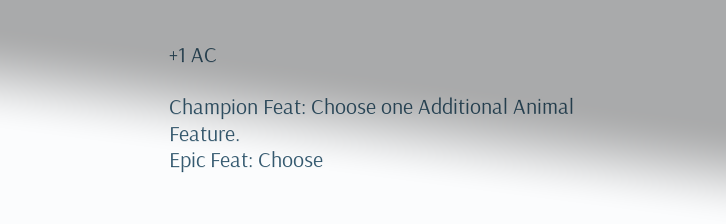+1 AC

Champion Feat: Choose one Additional Animal Feature.
Epic Feat: Choose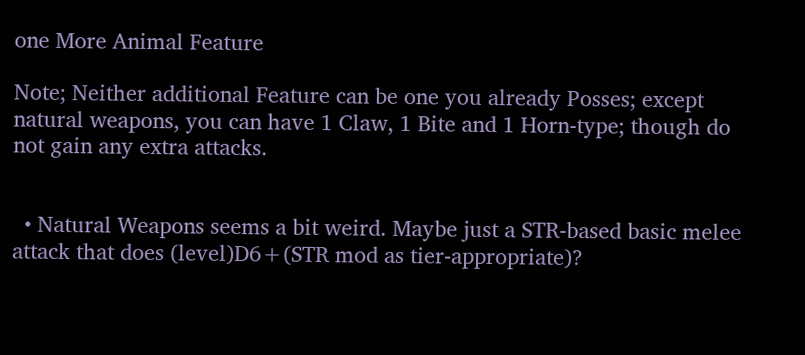one More Animal Feature

Note; Neither additional Feature can be one you already Posses; except natural weapons, you can have 1 Claw, 1 Bite and 1 Horn-type; though do not gain any extra attacks.


  • Natural Weapons seems a bit weird. Maybe just a STR-based basic melee attack that does (level)D6+(STR mod as tier-appropriate)?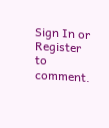Sign In or Register to comment.